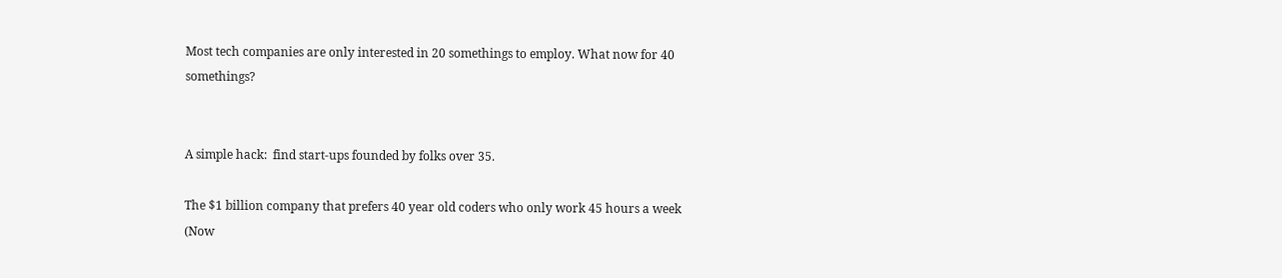Most tech companies are only interested in 20 somethings to employ. What now for 40 somethings?


A simple hack:  find start-ups founded by folks over 35.

The $1 billion company that prefers 40 year old coders who only work 45 hours a week (Now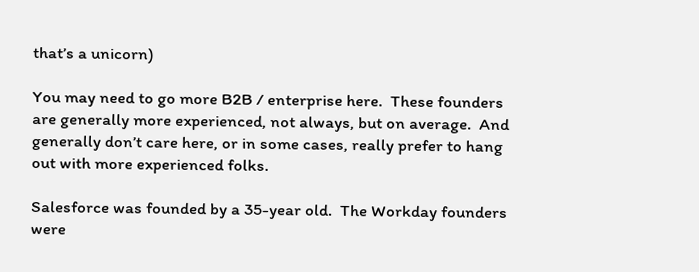that’s a unicorn)

You may need to go more B2B / enterprise here.  These founders are generally more experienced, not always, but on average.  And generally don’t care here, or in some cases, really prefer to hang out with more experienced folks.

Salesforce was founded by a 35-year old.  The Workday founders were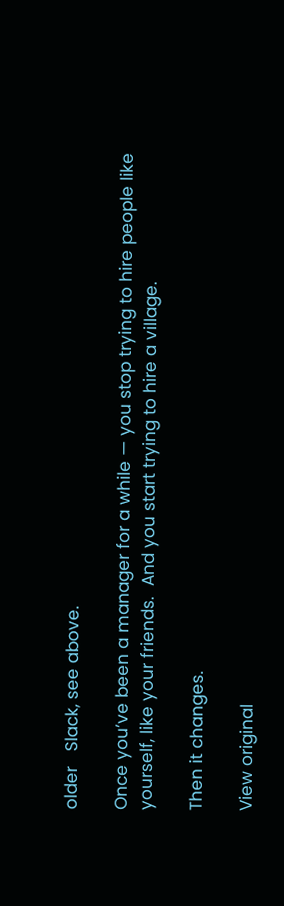older   Slack, see above.

Once you’ve been a manager for a while — you stop trying to hire people like yourself, like your friends.  And you start trying to hire a village.

Then it changes.

View original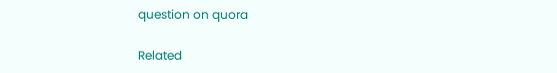question on quora

Related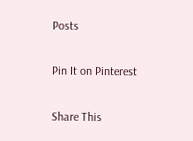Posts

Pin It on Pinterest

Share This